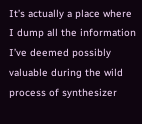It’s actually a place where I dump all the information I’ve deemed possibly valuable during the wild process of synthesizer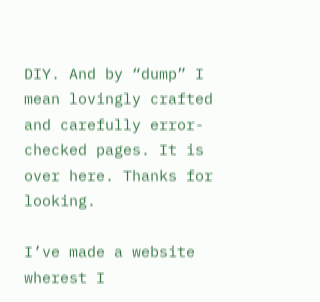DIY. And by “dump” I mean lovingly crafted and carefully error-checked pages. It is over here. Thanks for looking.

I’ve made a website wherest I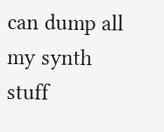can dump all my synth stuff